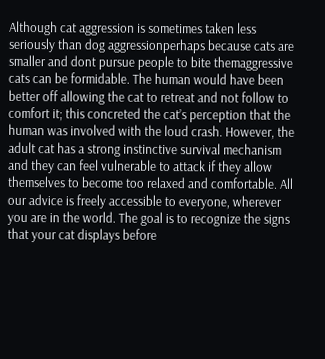Although cat aggression is sometimes taken less seriously than dog aggressionperhaps because cats are smaller and dont pursue people to bite themaggressive cats can be formidable. The human would have been better off allowing the cat to retreat and not follow to comfort it; this concreted the cat’s perception that the human was involved with the loud crash. However, the adult cat has a strong instinctive survival mechanism and they can feel vulnerable to attack if they allow themselves to become too relaxed and comfortable. All our advice is freely accessible to everyone, wherever you are in the world. The goal is to recognize the signs that your cat displays before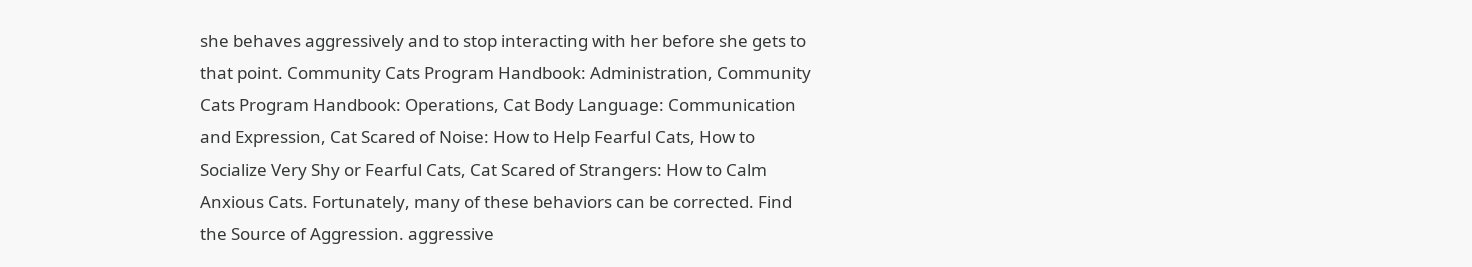she behaves aggressively and to stop interacting with her before she gets to that point. Community Cats Program Handbook: Administration, Community Cats Program Handbook: Operations, Cat Body Language: Communication and Expression, Cat Scared of Noise: How to Help Fearful Cats, How to Socialize Very Shy or Fearful Cats, Cat Scared of Strangers: How to Calm Anxious Cats. Fortunately, many of these behaviors can be corrected. Find the Source of Aggression. aggressive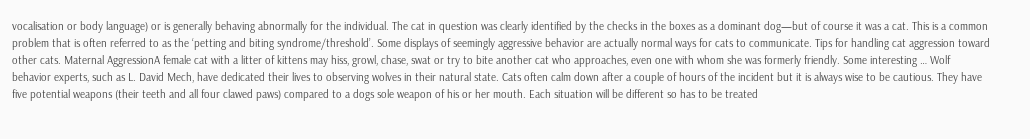vocalisation or body language) or is generally behaving abnormally for the individual. The cat in question was clearly identified by the checks in the boxes as a dominant dog—but of course it was a cat. This is a common problem that is often referred to as the ‘petting and biting syndrome/threshold’. Some displays of seemingly aggressive behavior are actually normal ways for cats to communicate. Tips for handling cat aggression toward other cats. Maternal AggressionA female cat with a litter of kittens may hiss, growl, chase, swat or try to bite another cat who approaches, even one with whom she was formerly friendly. Some interesting … Wolf behavior experts, such as L. David Mech, have dedicated their lives to observing wolves in their natural state. Cats often calm down after a couple of hours of the incident but it is always wise to be cautious. They have five potential weapons (their teeth and all four clawed paws) compared to a dogs sole weapon of his or her mouth. Each situation will be different so has to be treated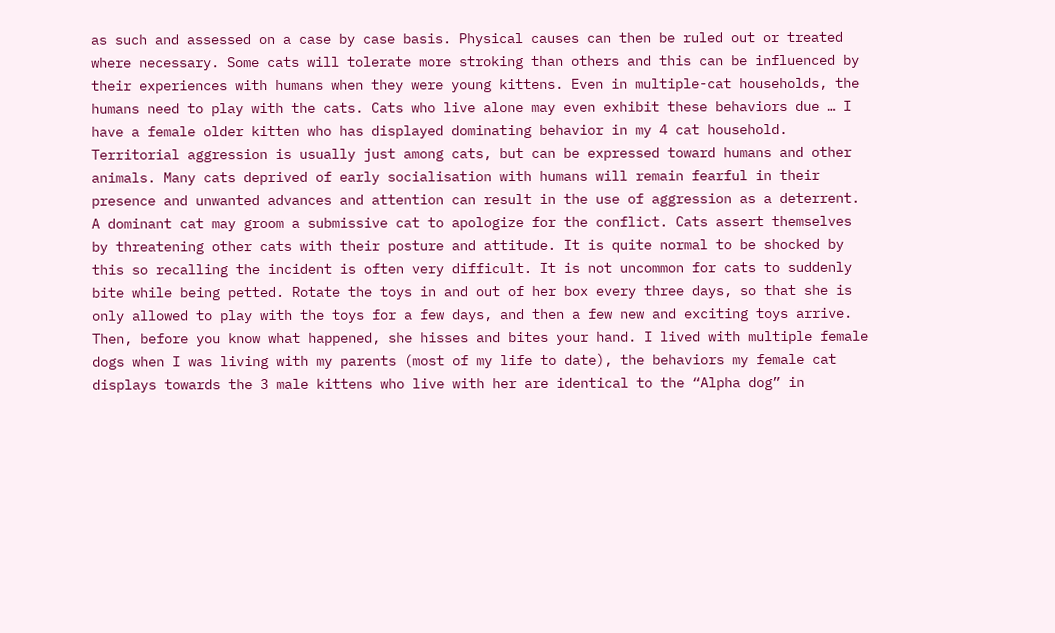as such and assessed on a case by case basis. Physical causes can then be ruled out or treated where necessary. Some cats will tolerate more stroking than others and this can be influenced by their experiences with humans when they were young kittens. Even in multiple-cat households, the humans need to play with the cats. Cats who live alone may even exhibit these behaviors due … I have a female older kitten who has displayed dominating behavior in my 4 cat household. Territorial aggression is usually just among cats, but can be expressed toward humans and other animals. Many cats deprived of early socialisation with humans will remain fearful in their presence and unwanted advances and attention can result in the use of aggression as a deterrent. A dominant cat may groom a submissive cat to apologize for the conflict. Cats assert themselves by threatening other cats with their posture and attitude. It is quite normal to be shocked by this so recalling the incident is often very difficult. It is not uncommon for cats to suddenly bite while being petted. Rotate the toys in and out of her box every three days, so that she is only allowed to play with the toys for a few days, and then a few new and exciting toys arrive. Then, before you know what happened, she hisses and bites your hand. I lived with multiple female dogs when I was living with my parents (most of my life to date), the behaviors my female cat displays towards the 3 male kittens who live with her are identical to the “Alpha dog” in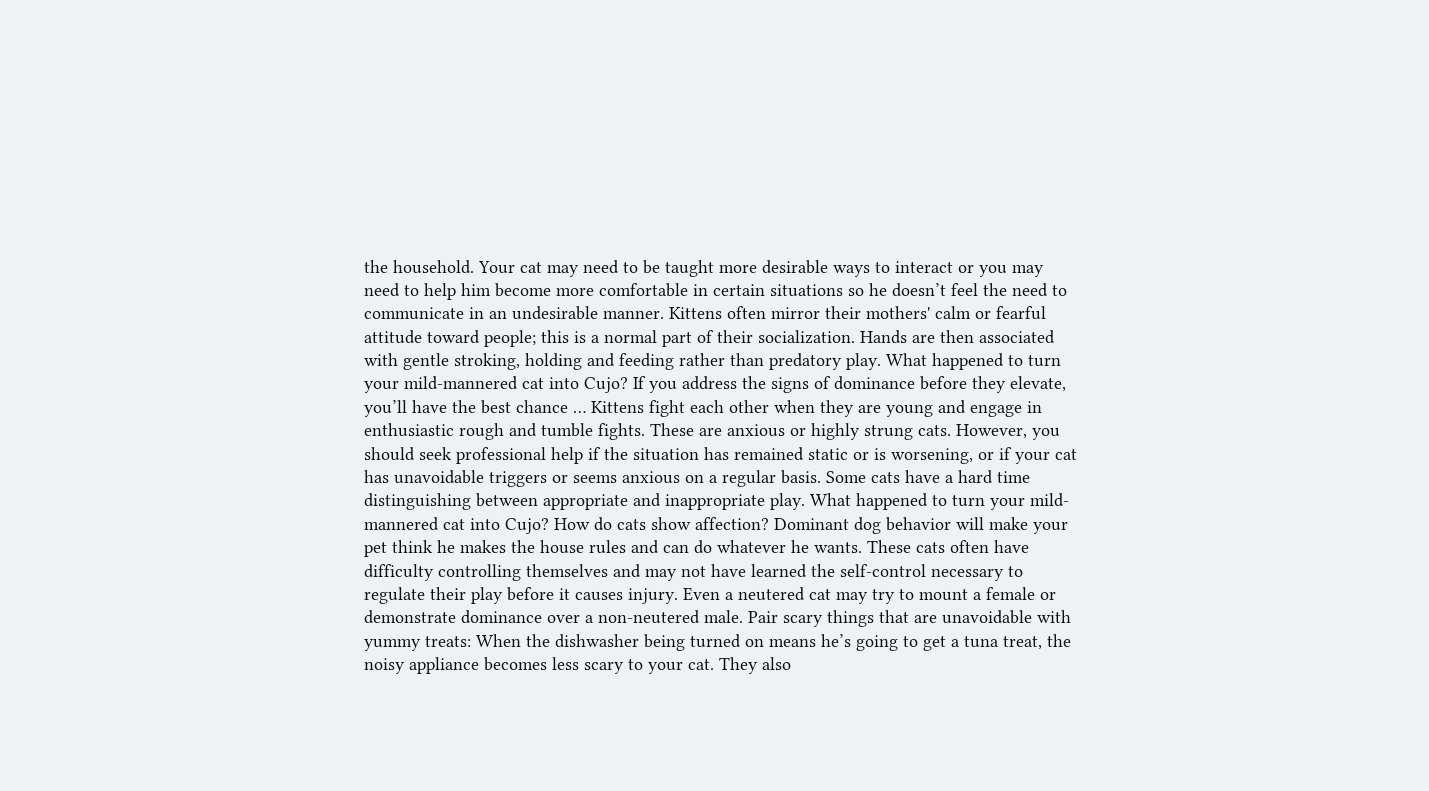the household. Your cat may need to be taught more desirable ways to interact or you may need to help him become more comfortable in certain situations so he doesn’t feel the need to communicate in an undesirable manner. Kittens often mirror their mothers' calm or fearful attitude toward people; this is a normal part of their socialization. Hands are then associated with gentle stroking, holding and feeding rather than predatory play. What happened to turn your mild-mannered cat into Cujo? If you address the signs of dominance before they elevate, you’ll have the best chance … Kittens fight each other when they are young and engage in enthusiastic rough and tumble fights. These are anxious or highly strung cats. However, you should seek professional help if the situation has remained static or is worsening, or if your cat has unavoidable triggers or seems anxious on a regular basis. Some cats have a hard time distinguishing between appropriate and inappropriate play. What happened to turn your mild-mannered cat into Cujo? How do cats show affection? Dominant dog behavior will make your pet think he makes the house rules and can do whatever he wants. These cats often have difficulty controlling themselves and may not have learned the self-control necessary to regulate their play before it causes injury. Even a neutered cat may try to mount a female or demonstrate dominance over a non-neutered male. Pair scary things that are unavoidable with yummy treats: When the dishwasher being turned on means he’s going to get a tuna treat, the noisy appliance becomes less scary to your cat. They also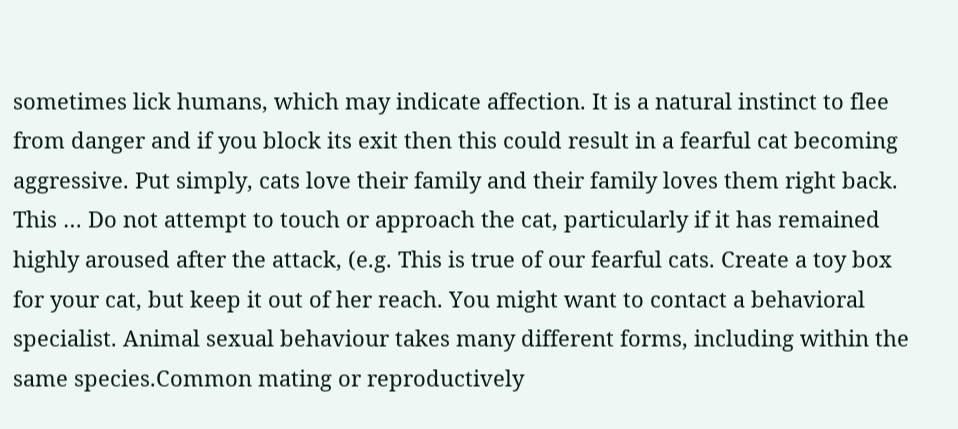sometimes lick humans, which may indicate affection. It is a natural instinct to flee from danger and if you block its exit then this could result in a fearful cat becoming aggressive. Put simply, cats love their family and their family loves them right back. This … Do not attempt to touch or approach the cat, particularly if it has remained highly aroused after the attack, (e.g. This is true of our fearful cats. Create a toy box for your cat, but keep it out of her reach. You might want to contact a behavioral specialist. Animal sexual behaviour takes many different forms, including within the same species.Common mating or reproductively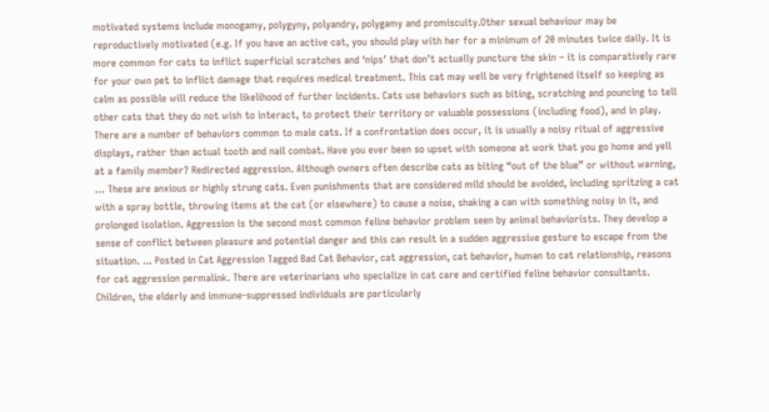motivated systems include monogamy, polygyny, polyandry, polygamy and promiscuity.Other sexual behaviour may be reproductively motivated (e.g. If you have an active cat, you should play with her for a minimum of 20 minutes twice daily. It is more common for cats to inflict superficial scratches and ‘nips’ that don’t actually puncture the skin – it is comparatively rare for your own pet to inflict damage that requires medical treatment. This cat may well be very frightened itself so keeping as calm as possible will reduce the likelihood of further incidents. Cats use behaviors such as biting, scratching and pouncing to tell other cats that they do not wish to interact, to protect their territory or valuable possessions (including food), and in play. There are a number of behaviors common to male cats. If a confrontation does occur, it is usually a noisy ritual of aggressive displays, rather than actual tooth and nail combat. Have you ever been so upset with someone at work that you go home and yell at a family member? Redirected aggression. Although owners often describe cats as biting “out of the blue” or without warning, … These are anxious or highly strung cats. Even punishments that are considered mild should be avoided, including spritzing a cat with a spray bottle, throwing items at the cat (or elsewhere) to cause a noise, shaking a can with something noisy in it, and prolonged isolation. Aggression is the second most common feline behavior problem seen by animal behaviorists. They develop a sense of conflict between pleasure and potential danger and this can result in a sudden aggressive gesture to escape from the situation. ... Posted in Cat Aggression Tagged Bad Cat Behavior, cat aggression, cat behavior, human to cat relationship, reasons for cat aggression permalink. There are veterinarians who specialize in cat care and certified feline behavior consultants. Children, the elderly and immune-suppressed individuals are particularly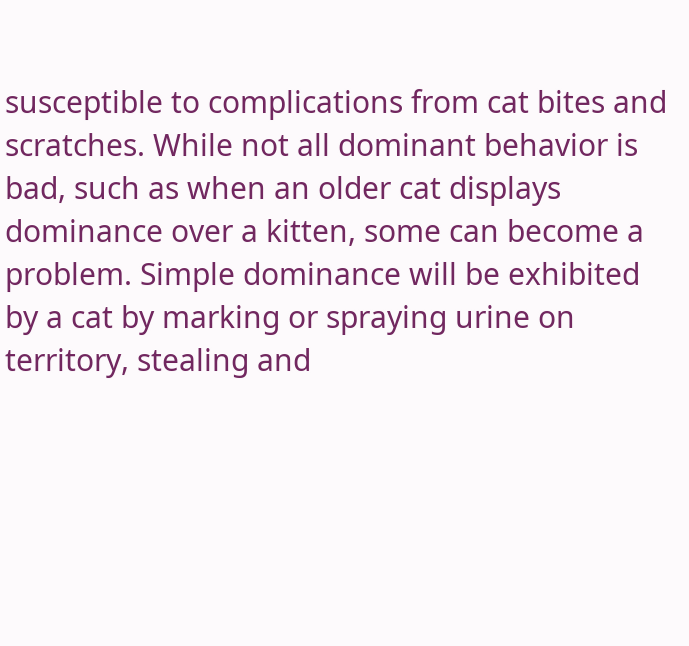susceptible to complications from cat bites and scratches. While not all dominant behavior is bad, such as when an older cat displays dominance over a kitten, some can become a problem. Simple dominance will be exhibited by a cat by marking or spraying urine on territory, stealing and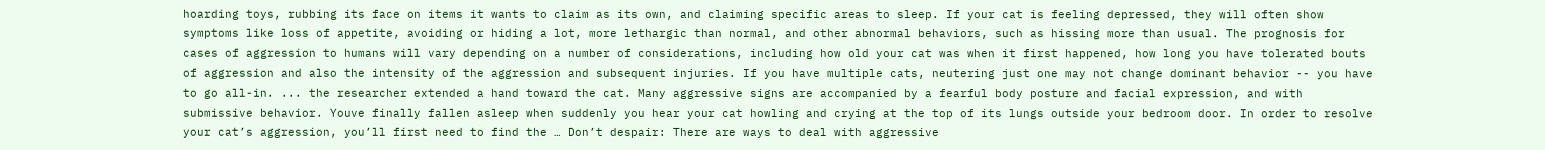hoarding toys, rubbing its face on items it wants to claim as its own, and claiming specific areas to sleep. If your cat is feeling depressed, they will often show symptoms like loss of appetite, avoiding or hiding a lot, more lethargic than normal, and other abnormal behaviors, such as hissing more than usual. The prognosis for cases of aggression to humans will vary depending on a number of considerations, including how old your cat was when it first happened, how long you have tolerated bouts of aggression and also the intensity of the aggression and subsequent injuries. If you have multiple cats, neutering just one may not change dominant behavior -- you have to go all-in. ... the researcher extended a hand toward the cat. Many aggressive signs are accompanied by a fearful body posture and facial expression, and with submissive behavior. Youve finally fallen asleep when suddenly you hear your cat howling and crying at the top of its lungs outside your bedroom door. In order to resolve your cat’s aggression, you’ll first need to find the … Don’t despair: There are ways to deal with aggressive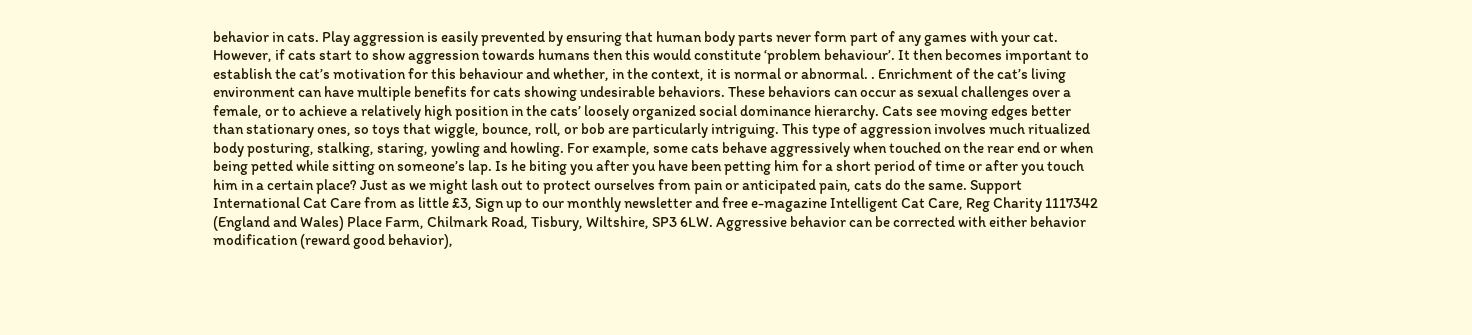behavior in cats. Play aggression is easily prevented by ensuring that human body parts never form part of any games with your cat. However, if cats start to show aggression towards humans then this would constitute ‘problem behaviour’. It then becomes important to establish the cat’s motivation for this behaviour and whether, in the context, it is normal or abnormal. . Enrichment of the cat’s living environment can have multiple benefits for cats showing undesirable behaviors. These behaviors can occur as sexual challenges over a female, or to achieve a relatively high position in the cats’ loosely organized social dominance hierarchy. Cats see moving edges better than stationary ones, so toys that wiggle, bounce, roll, or bob are particularly intriguing. This type of aggression involves much ritualized body posturing, stalking, staring, yowling and howling. For example, some cats behave aggressively when touched on the rear end or when being petted while sitting on someone’s lap. Is he biting you after you have been petting him for a short period of time or after you touch him in a certain place? Just as we might lash out to protect ourselves from pain or anticipated pain, cats do the same. Support International Cat Care from as little £3, Sign up to our monthly newsletter and free e-magazine Intelligent Cat Care, Reg Charity 1117342 (England and Wales) Place Farm, Chilmark Road, Tisbury, Wiltshire, SP3 6LW. Aggressive behavior can be corrected with either behavior modification (reward good behavior),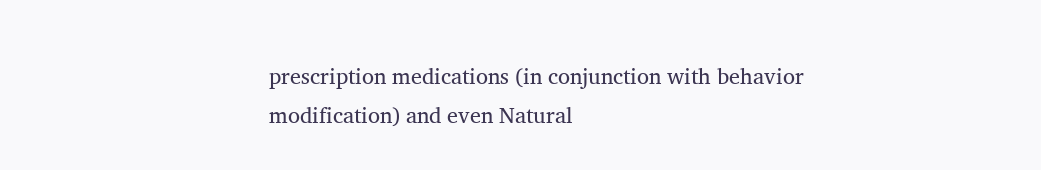prescription medications (in conjunction with behavior modification) and even Natural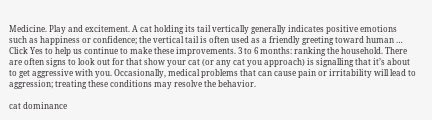Medicine. Play and excitement. A cat holding its tail vertically generally indicates positive emotions such as happiness or confidence; the vertical tail is often used as a friendly greeting toward human … Click Yes to help us continue to make these improvements. 3 to 6 months: ranking the household. There are often signs to look out for that show your cat (or any cat you approach) is signalling that it’s about to get aggressive with you. Occasionally, medical problems that can cause pain or irritability will lead to aggression; treating these conditions may resolve the behavior.

cat dominance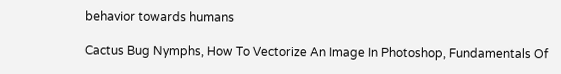behavior towards humans

Cactus Bug Nymphs, How To Vectorize An Image In Photoshop, Fundamentals Of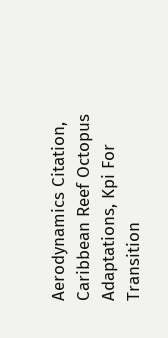Aerodynamics Citation, Caribbean Reef Octopus Adaptations, Kpi For Transition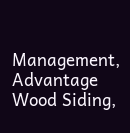Management, Advantage Wood Siding,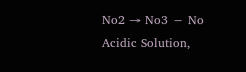No2 → No3 − No Acidic Solution,